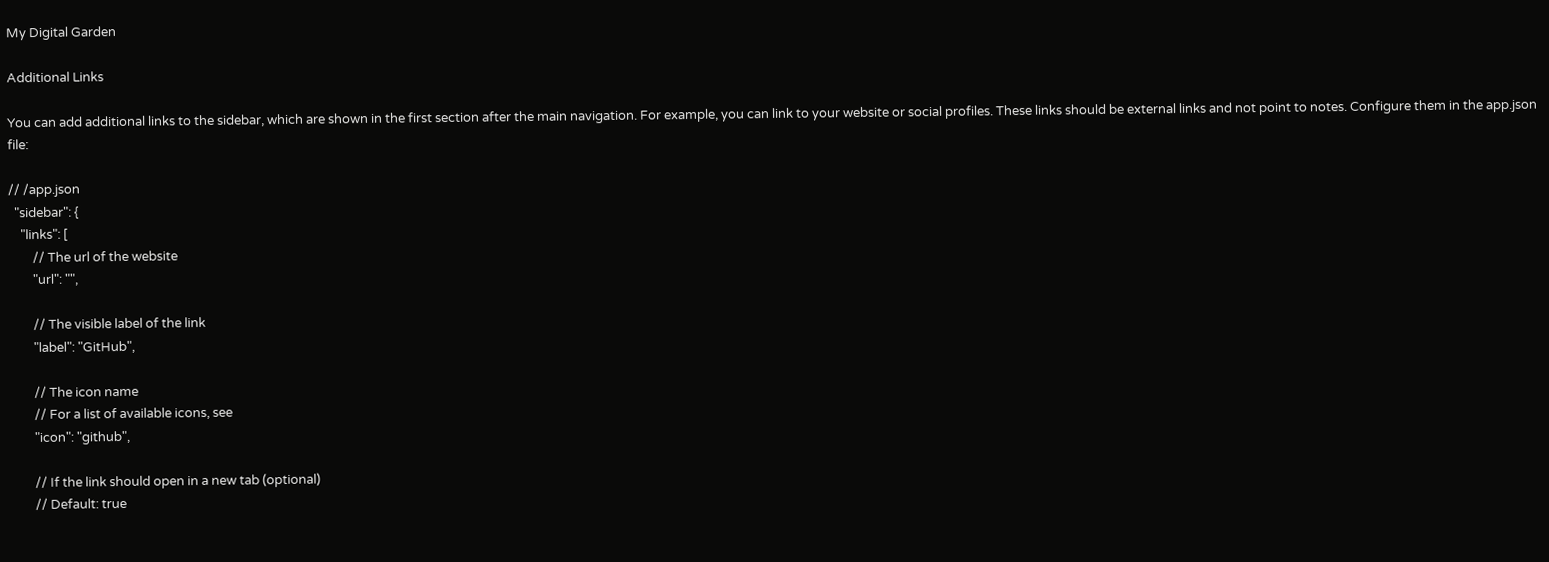My Digital Garden

Additional Links

You can add additional links to the sidebar, which are shown in the first section after the main navigation. For example, you can link to your website or social profiles. These links should be external links and not point to notes. Configure them in the app.json file:

// /app.json
  "sidebar": {
    "links": [
        // The url of the website
        "url": "",

        // The visible label of the link
        "label": "GitHub",

        // The icon name
        // For a list of available icons, see
        "icon": "github",

        // If the link should open in a new tab (optional)
        // Default: true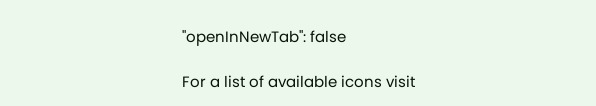"openInNewTab": false

For a list of available icons visit